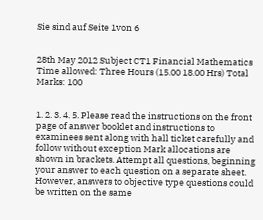Sie sind auf Seite 1von 6


28th May 2012 Subject CT1 Financial Mathematics
Time allowed: Three Hours (15.00 18.00 Hrs) Total Marks: 100


1. 2. 3. 4. 5. Please read the instructions on the front page of answer booklet and instructions to examinees sent along with hall ticket carefully and follow without exception Mark allocations are shown in brackets. Attempt all questions, beginning your answer to each question on a separate sheet. However, answers to objective type questions could be written on the same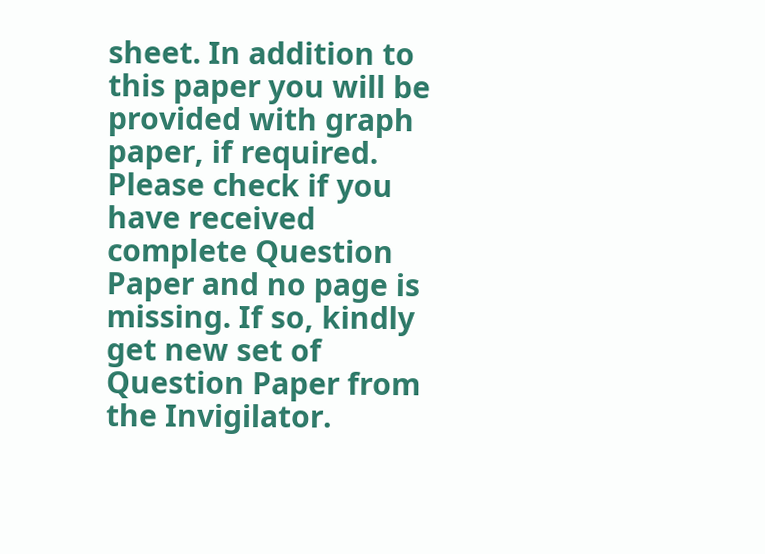sheet. In addition to this paper you will be provided with graph paper, if required. Please check if you have received complete Question Paper and no page is missing. If so, kindly get new set of Question Paper from the Invigilator.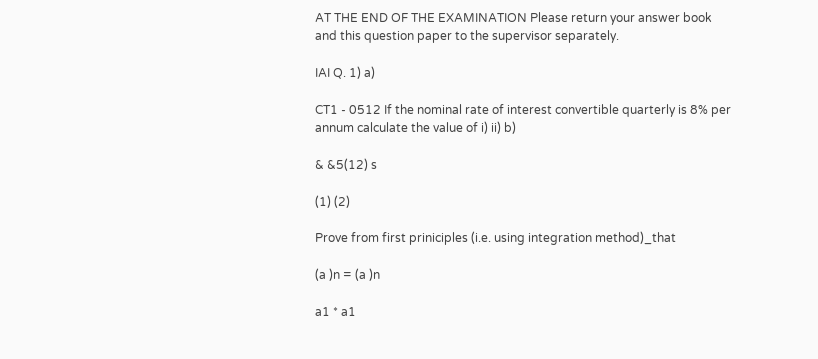AT THE END OF THE EXAMINATION Please return your answer book and this question paper to the supervisor separately.

IAI Q. 1) a)

CT1 - 0512 If the nominal rate of interest convertible quarterly is 8% per annum calculate the value of i) ii) b)

& &5(12) s

(1) (2)

Prove from first priniciples (i.e. using integration method)_that

(a )n = (a )n

a1 * a1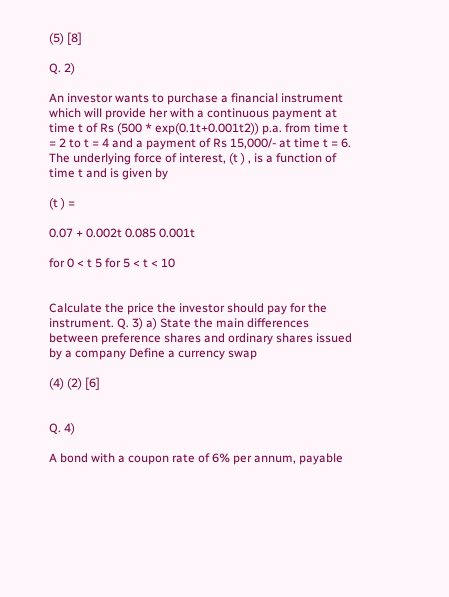(5) [8]

Q. 2)

An investor wants to purchase a financial instrument which will provide her with a continuous payment at time t of Rs (500 * exp(0.1t+0.001t2)) p.a. from time t = 2 to t = 4 and a payment of Rs 15,000/- at time t = 6. The underlying force of interest, (t ) , is a function of time t and is given by

(t ) =

0.07 + 0.002t 0.085 0.001t

for 0 < t 5 for 5 < t < 10


Calculate the price the investor should pay for the instrument. Q. 3) a) State the main differences between preference shares and ordinary shares issued by a company Define a currency swap

(4) (2) [6]


Q. 4)

A bond with a coupon rate of 6% per annum, payable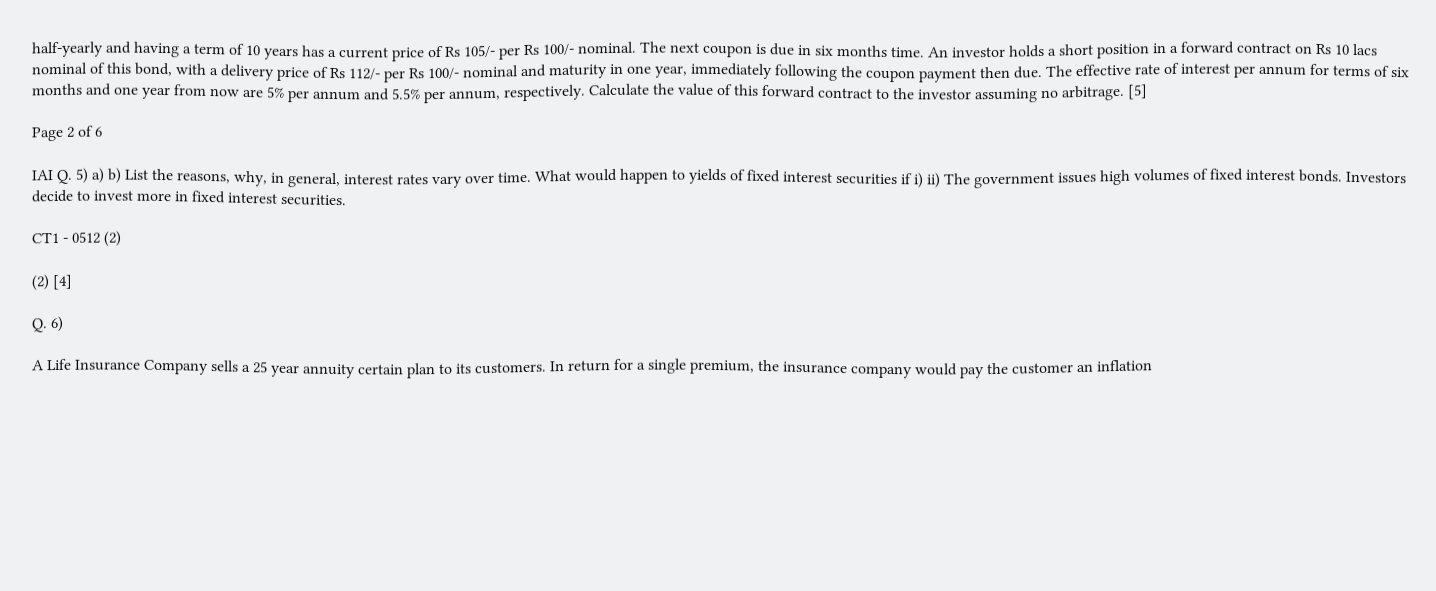half-yearly and having a term of 10 years has a current price of Rs 105/- per Rs 100/- nominal. The next coupon is due in six months time. An investor holds a short position in a forward contract on Rs 10 lacs nominal of this bond, with a delivery price of Rs 112/- per Rs 100/- nominal and maturity in one year, immediately following the coupon payment then due. The effective rate of interest per annum for terms of six months and one year from now are 5% per annum and 5.5% per annum, respectively. Calculate the value of this forward contract to the investor assuming no arbitrage. [5]

Page 2 of 6

IAI Q. 5) a) b) List the reasons, why, in general, interest rates vary over time. What would happen to yields of fixed interest securities if i) ii) The government issues high volumes of fixed interest bonds. Investors decide to invest more in fixed interest securities.

CT1 - 0512 (2)

(2) [4]

Q. 6)

A Life Insurance Company sells a 25 year annuity certain plan to its customers. In return for a single premium, the insurance company would pay the customer an inflation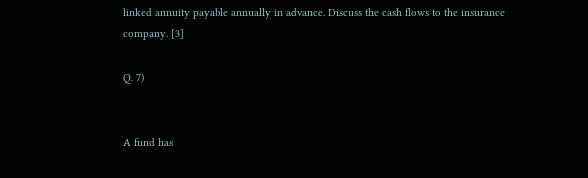linked annuity payable annually in advance. Discuss the cash flows to the insurance company. [3]

Q. 7)


A fund has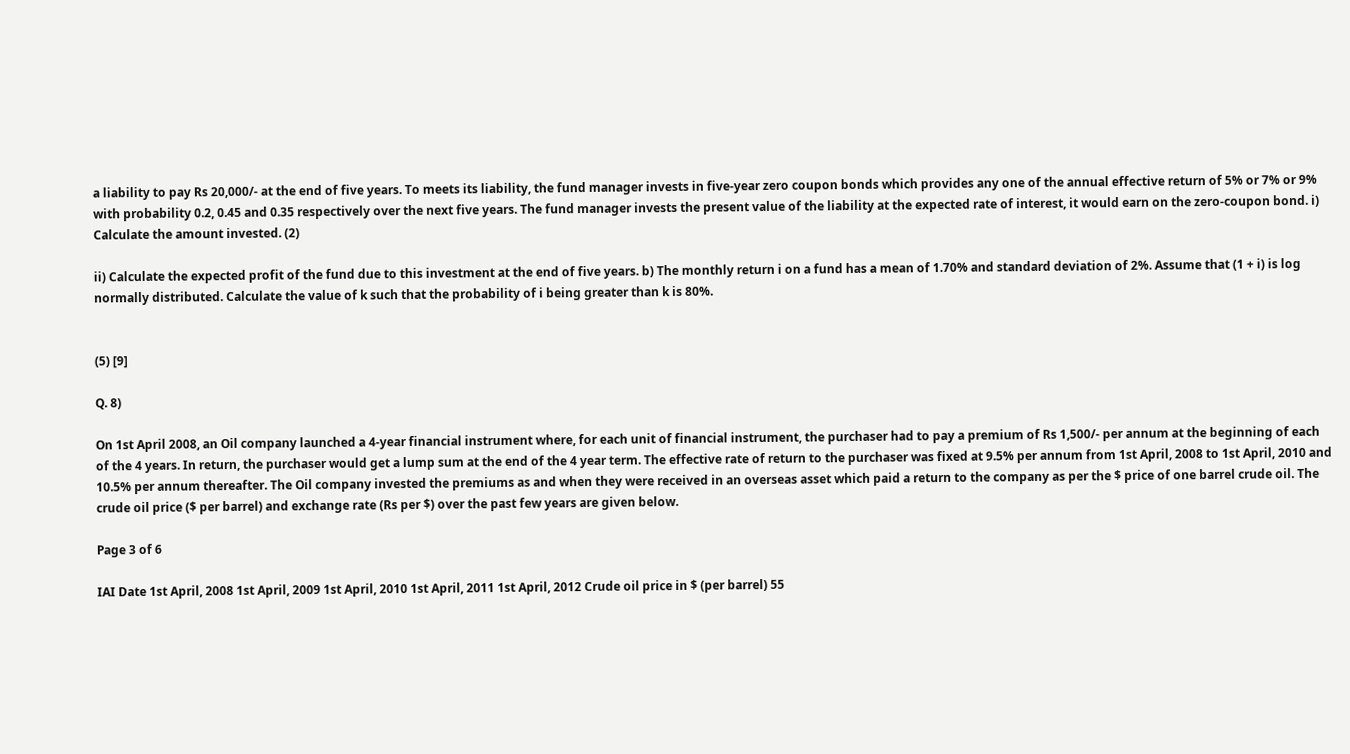a liability to pay Rs 20,000/- at the end of five years. To meets its liability, the fund manager invests in five-year zero coupon bonds which provides any one of the annual effective return of 5% or 7% or 9% with probability 0.2, 0.45 and 0.35 respectively over the next five years. The fund manager invests the present value of the liability at the expected rate of interest, it would earn on the zero-coupon bond. i) Calculate the amount invested. (2)

ii) Calculate the expected profit of the fund due to this investment at the end of five years. b) The monthly return i on a fund has a mean of 1.70% and standard deviation of 2%. Assume that (1 + i) is log normally distributed. Calculate the value of k such that the probability of i being greater than k is 80%.


(5) [9]

Q. 8)

On 1st April 2008, an Oil company launched a 4-year financial instrument where, for each unit of financial instrument, the purchaser had to pay a premium of Rs 1,500/- per annum at the beginning of each of the 4 years. In return, the purchaser would get a lump sum at the end of the 4 year term. The effective rate of return to the purchaser was fixed at 9.5% per annum from 1st April, 2008 to 1st April, 2010 and 10.5% per annum thereafter. The Oil company invested the premiums as and when they were received in an overseas asset which paid a return to the company as per the $ price of one barrel crude oil. The crude oil price ($ per barrel) and exchange rate (Rs per $) over the past few years are given below.

Page 3 of 6

IAI Date 1st April, 2008 1st April, 2009 1st April, 2010 1st April, 2011 1st April, 2012 Crude oil price in $ (per barrel) 55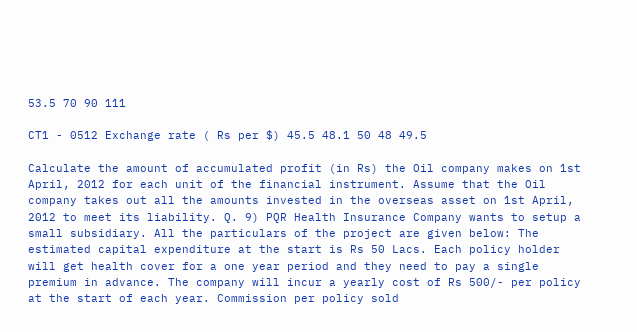53.5 70 90 111

CT1 - 0512 Exchange rate ( Rs per $) 45.5 48.1 50 48 49.5

Calculate the amount of accumulated profit (in Rs) the Oil company makes on 1st April, 2012 for each unit of the financial instrument. Assume that the Oil company takes out all the amounts invested in the overseas asset on 1st April, 2012 to meet its liability. Q. 9) PQR Health Insurance Company wants to setup a small subsidiary. All the particulars of the project are given below: The estimated capital expenditure at the start is Rs 50 Lacs. Each policy holder will get health cover for a one year period and they need to pay a single premium in advance. The company will incur a yearly cost of Rs 500/- per policy at the start of each year. Commission per policy sold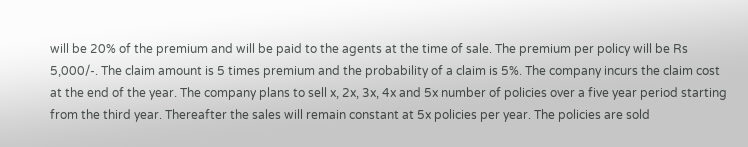will be 20% of the premium and will be paid to the agents at the time of sale. The premium per policy will be Rs 5,000/-. The claim amount is 5 times premium and the probability of a claim is 5%. The company incurs the claim cost at the end of the year. The company plans to sell x, 2x, 3x, 4x and 5x number of policies over a five year period starting from the third year. Thereafter the sales will remain constant at 5x policies per year. The policies are sold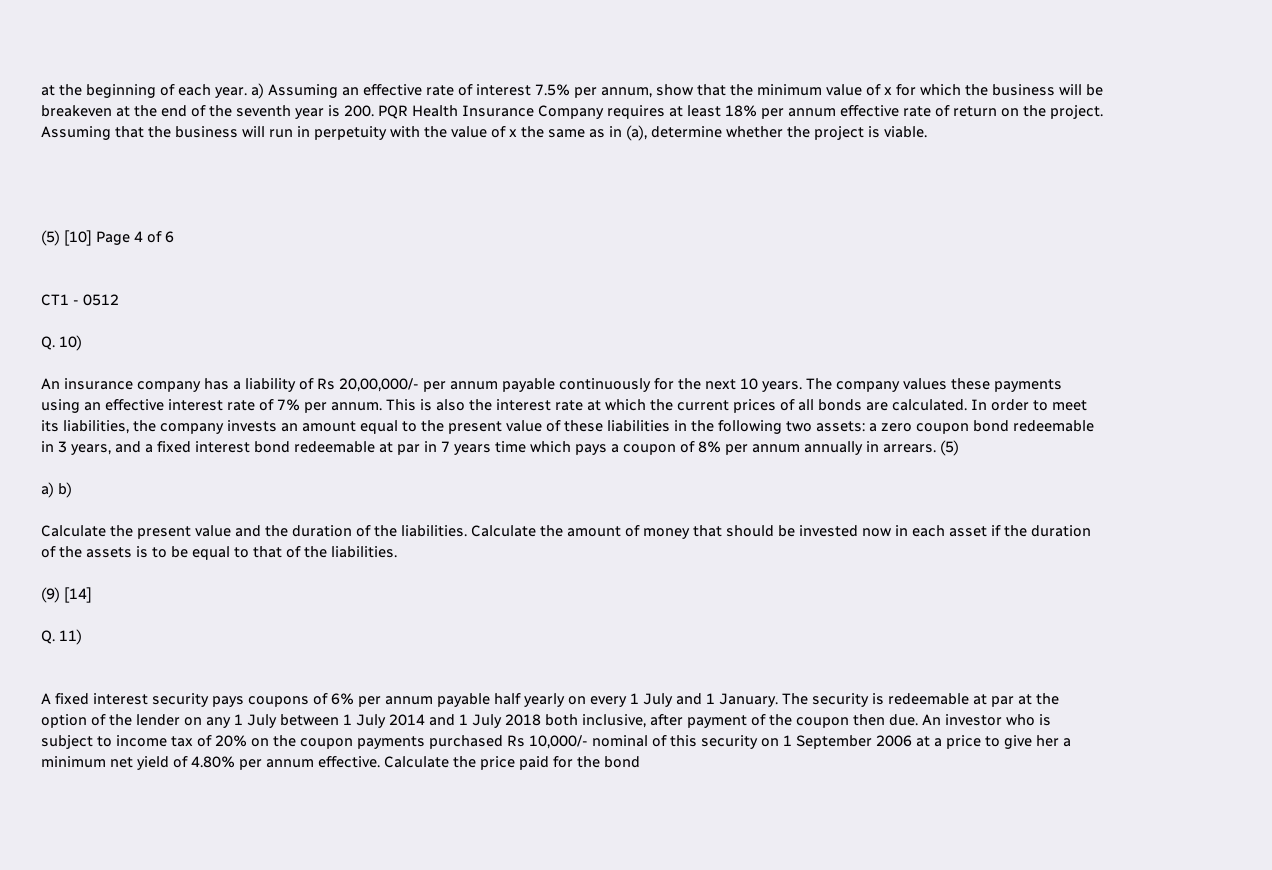at the beginning of each year. a) Assuming an effective rate of interest 7.5% per annum, show that the minimum value of x for which the business will be breakeven at the end of the seventh year is 200. PQR Health Insurance Company requires at least 18% per annum effective rate of return on the project. Assuming that the business will run in perpetuity with the value of x the same as in (a), determine whether the project is viable.




(5) [10] Page 4 of 6


CT1 - 0512

Q. 10)

An insurance company has a liability of Rs 20,00,000/- per annum payable continuously for the next 10 years. The company values these payments using an effective interest rate of 7% per annum. This is also the interest rate at which the current prices of all bonds are calculated. In order to meet its liabilities, the company invests an amount equal to the present value of these liabilities in the following two assets: a zero coupon bond redeemable in 3 years, and a fixed interest bond redeemable at par in 7 years time which pays a coupon of 8% per annum annually in arrears. (5)

a) b)

Calculate the present value and the duration of the liabilities. Calculate the amount of money that should be invested now in each asset if the duration of the assets is to be equal to that of the liabilities.

(9) [14]

Q. 11)


A fixed interest security pays coupons of 6% per annum payable half yearly on every 1 July and 1 January. The security is redeemable at par at the option of the lender on any 1 July between 1 July 2014 and 1 July 2018 both inclusive, after payment of the coupon then due. An investor who is subject to income tax of 20% on the coupon payments purchased Rs 10,000/- nominal of this security on 1 September 2006 at a price to give her a minimum net yield of 4.80% per annum effective. Calculate the price paid for the bond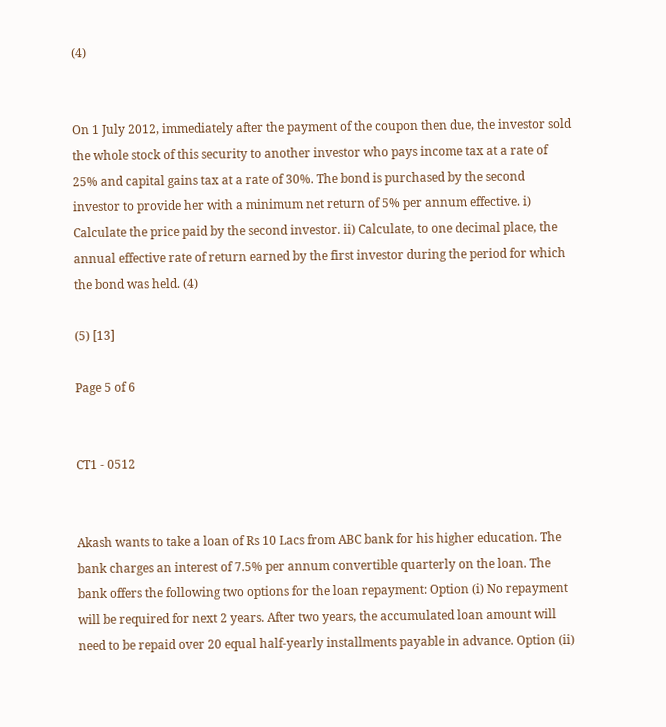(4)


On 1 July 2012, immediately after the payment of the coupon then due, the investor sold the whole stock of this security to another investor who pays income tax at a rate of 25% and capital gains tax at a rate of 30%. The bond is purchased by the second investor to provide her with a minimum net return of 5% per annum effective. i) Calculate the price paid by the second investor. ii) Calculate, to one decimal place, the annual effective rate of return earned by the first investor during the period for which the bond was held. (4)

(5) [13]

Page 5 of 6


CT1 - 0512


Akash wants to take a loan of Rs 10 Lacs from ABC bank for his higher education. The bank charges an interest of 7.5% per annum convertible quarterly on the loan. The bank offers the following two options for the loan repayment: Option (i) No repayment will be required for next 2 years. After two years, the accumulated loan amount will need to be repaid over 20 equal half-yearly installments payable in advance. Option (ii)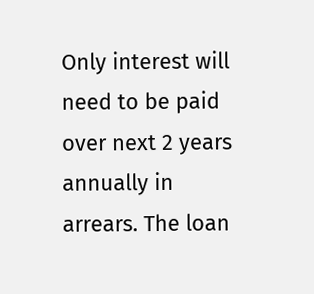Only interest will need to be paid over next 2 years annually in arrears. The loan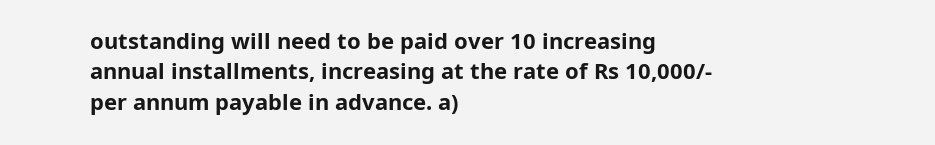outstanding will need to be paid over 10 increasing annual installments, increasing at the rate of Rs 10,000/- per annum payable in advance. a)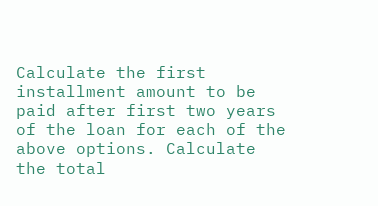Calculate the first installment amount to be paid after first two years of the loan for each of the above options. Calculate the total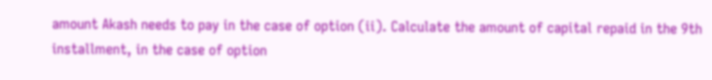amount Akash needs to pay in the case of option (ii). Calculate the amount of capital repaid in the 9th installment, in the case of option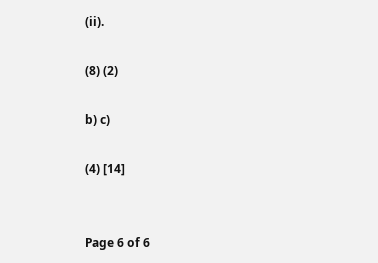(ii).

(8) (2)

b) c)

(4) [14]


Page 6 of 6